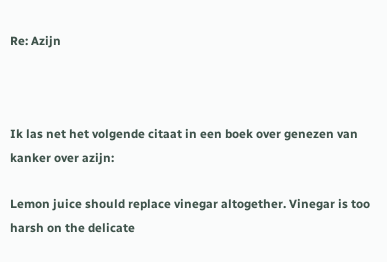Re: Azijn



Ik las net het volgende citaat in een boek over genezen van kanker over azijn:

Lemon juice should replace vinegar altogether. Vinegar is too harsh on the delicate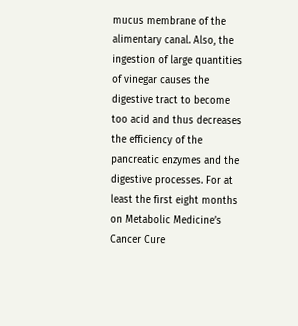mucus membrane of the alimentary canal. Also, the ingestion of large quantities of vinegar causes the digestive tract to become too acid and thus decreases the efficiency of the pancreatic enzymes and the digestive processes. For at least the first eight months on Metabolic Medicine’s Cancer Cure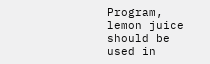Program, lemon juice should be used in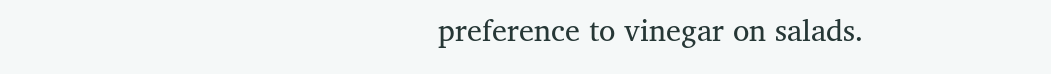preference to vinegar on salads.